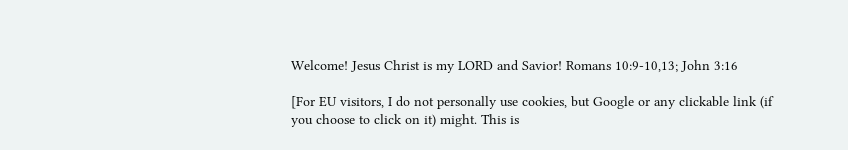Welcome! Jesus Christ is my LORD and Savior! Romans 10:9-10,13; John 3:16

[For EU visitors, I do not personally use cookies, but Google or any clickable link (if you choose to click on it) might. This is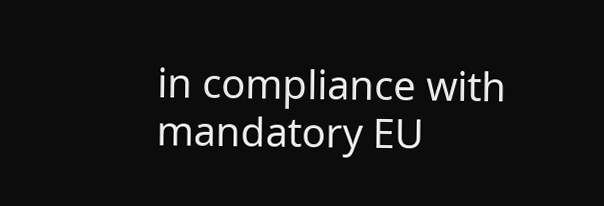in compliance with mandatory EU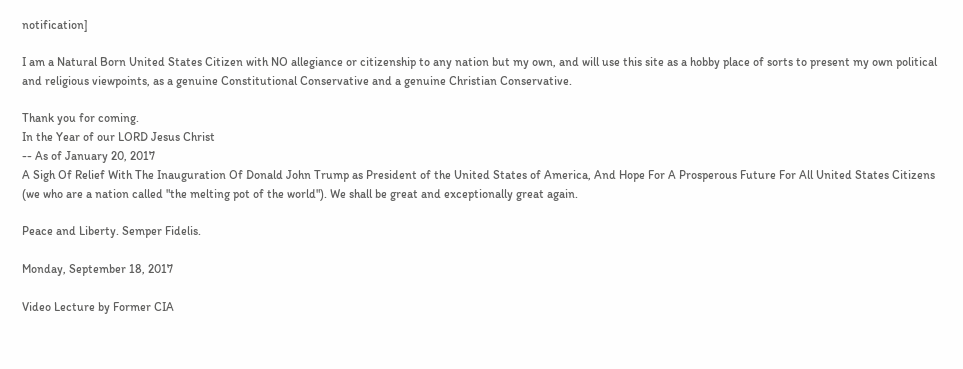notification]

I am a Natural Born United States Citizen with NO allegiance or citizenship to any nation but my own, and will use this site as a hobby place of sorts to present my own political and religious viewpoints, as a genuine Constitutional Conservative and a genuine Christian Conservative.

Thank you for coming.
In the Year of our LORD Jesus Christ
-- As of January 20, 2017
A Sigh Of Relief With The Inauguration Of Donald John Trump as President of the United States of America, And Hope For A Prosperous Future For All United States Citizens (we who are a nation called "the melting pot of the world"). We shall be great and exceptionally great again.

Peace and Liberty. Semper Fidelis.

Monday, September 18, 2017

Video Lecture by Former CIA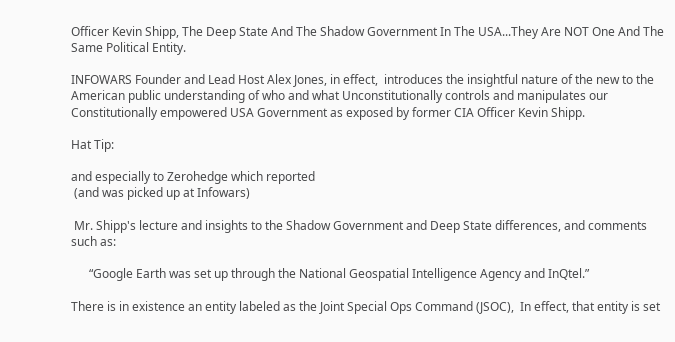Officer Kevin Shipp, The Deep State And The Shadow Government In The USA...They Are NOT One And The Same Political Entity.

INFOWARS Founder and Lead Host Alex Jones, in effect,  introduces the insightful nature of the new to the American public understanding of who and what Unconstitutionally controls and manipulates our Constitutionally empowered USA Government as exposed by former CIA Officer Kevin Shipp.

Hat Tip:

and especially to Zerohedge which reported
 (and was picked up at Infowars)

 Mr. Shipp's lecture and insights to the Shadow Government and Deep State differences, and comments such as:

      “Google Earth was set up through the National Geospatial Intelligence Agency and InQtel.”

There is in existence an entity labeled as the Joint Special Ops Command (JSOC),  In effect, that entity is set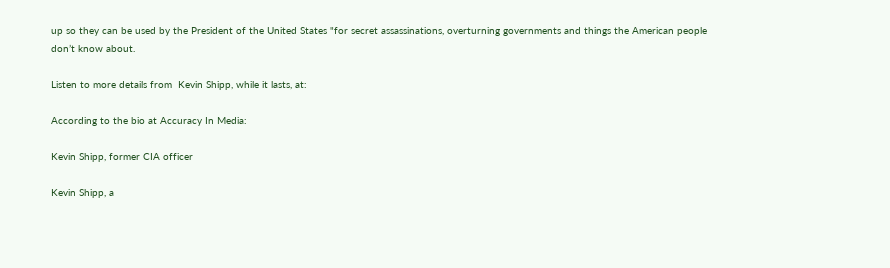up so they can be used by the President of the United States "for secret assassinations, overturning governments and things the American people don’t know about.

Listen to more details from  Kevin Shipp, while it lasts, at:

According to the bio at Accuracy In Media:

Kevin Shipp, former CIA officer

Kevin Shipp, a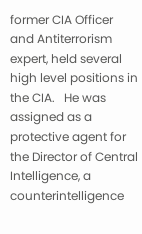former CIA Officer and Antiterrorism expert, held several high level positions in the CIA.   He was assigned as a protective agent for the Director of Central Intelligence, a counterintelligence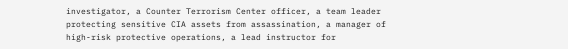investigator, a Counter Terrorism Center officer, a team leader protecting sensitive CIA assets from assassination, a manager of high-risk protective operations, a lead instructor for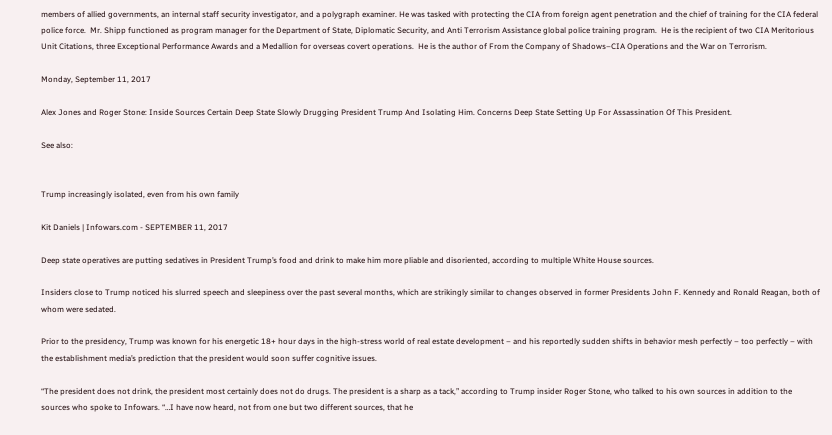members of allied governments, an internal staff security investigator, and a polygraph examiner. He was tasked with protecting the CIA from foreign agent penetration and the chief of training for the CIA federal police force.  Mr. Shipp functioned as program manager for the Department of State, Diplomatic Security, and Anti Terrorism Assistance global police training program.  He is the recipient of two CIA Meritorious Unit Citations, three Exceptional Performance Awards and a Medallion for overseas covert operations.  He is the author of From the Company of Shadows–CIA Operations and the War on Terrorism.

Monday, September 11, 2017

Alex Jones and Roger Stone: Inside Sources Certain Deep State Slowly Drugging President Trump And Isolating Him. Concerns Deep State Setting Up For Assassination Of This President.

See also:


Trump increasingly isolated, even from his own family

Kit Daniels | Infowars.com - SEPTEMBER 11, 2017

Deep state operatives are putting sedatives in President Trump’s food and drink to make him more pliable and disoriented, according to multiple White House sources.

Insiders close to Trump noticed his slurred speech and sleepiness over the past several months, which are strikingly similar to changes observed in former Presidents John F. Kennedy and Ronald Reagan, both of whom were sedated.

Prior to the presidency, Trump was known for his energetic 18+ hour days in the high-stress world of real estate development – and his reportedly sudden shifts in behavior mesh perfectly – too perfectly – with the establishment media’s prediction that the president would soon suffer cognitive issues.

“The president does not drink, the president most certainly does not do drugs. The president is a sharp as a tack,” according to Trump insider Roger Stone, who talked to his own sources in addition to the sources who spoke to Infowars. “…I have now heard, not from one but two different sources, that he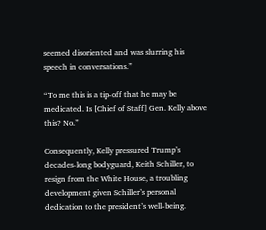seemed disoriented and was slurring his speech in conversations.”

“To me this is a tip-off that he may be medicated. Is [Chief of Staff] Gen. Kelly above this? No.”

Consequently, Kelly pressured Trump’s decades-long bodyguard, Keith Schiller, to resign from the White House, a troubling development given Schiller’s personal dedication to the president’s well-being.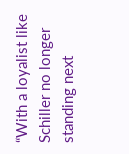“With a loyalist like Schiller no longer standing next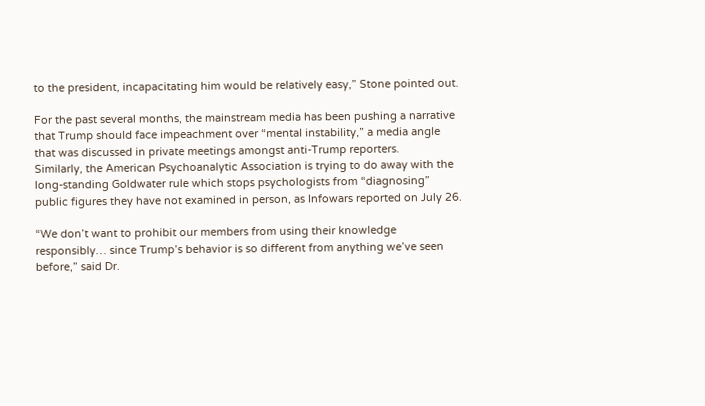to the president, incapacitating him would be relatively easy,” Stone pointed out.

For the past several months, the mainstream media has been pushing a narrative that Trump should face impeachment over “mental instability,” a media angle that was discussed in private meetings amongst anti-Trump reporters.
Similarly, the American Psychoanalytic Association is trying to do away with the long-standing Goldwater rule which stops psychologists from “diagnosing” public figures they have not examined in person, as Infowars reported on July 26.

“We don’t want to prohibit our members from using their knowledge responsibly… since Trump’s behavior is so different from anything we’ve seen before,” said Dr.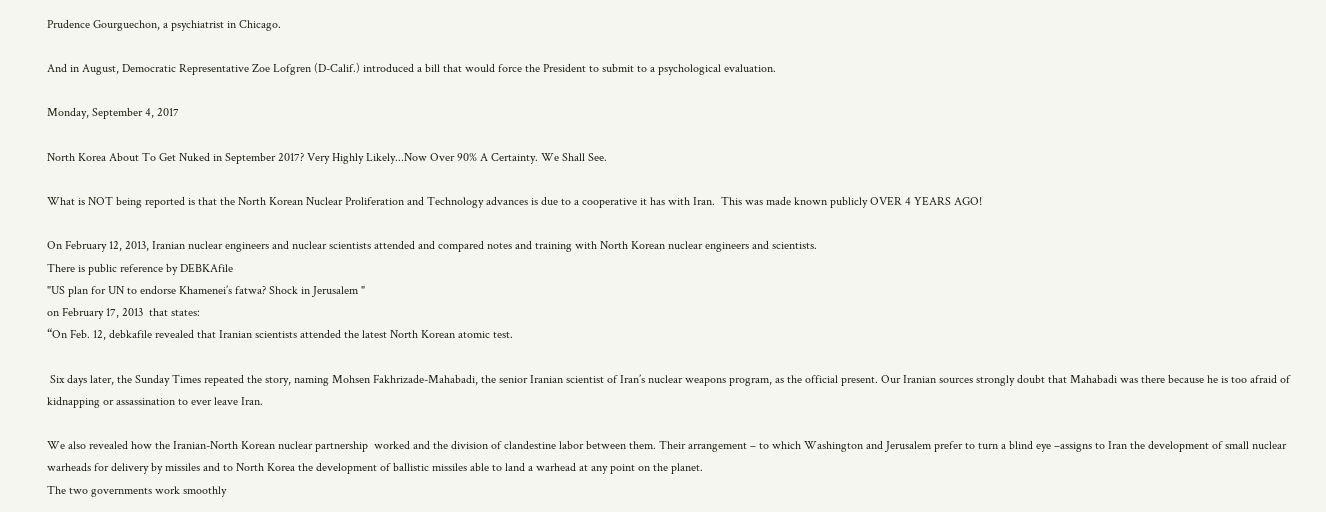Prudence Gourguechon, a psychiatrist in Chicago.

And in August, Democratic Representative Zoe Lofgren (D-Calif.) introduced a bill that would force the President to submit to a psychological evaluation.

Monday, September 4, 2017

North Korea About To Get Nuked in September 2017? Very Highly Likely...Now Over 90% A Certainty. We Shall See.

What is NOT being reported is that the North Korean Nuclear Proliferation and Technology advances is due to a cooperative it has with Iran.  This was made known publicly OVER 4 YEARS AGO!

On February 12, 2013, Iranian nuclear engineers and nuclear scientists attended and compared notes and training with North Korean nuclear engineers and scientists.
There is public reference by DEBKAfile
"US plan for UN to endorse Khamenei’s fatwa? Shock in Jerusalem "
on February 17, 2013  that states:
“On Feb. 12, debkafile revealed that Iranian scientists attended the latest North Korean atomic test.

 Six days later, the Sunday Times repeated the story, naming Mohsen Fakhrizade-Mahabadi, the senior Iranian scientist of Iran’s nuclear weapons program, as the official present. Our Iranian sources strongly doubt that Mahabadi was there because he is too afraid of kidnapping or assassination to ever leave Iran.

We also revealed how the Iranian-North Korean nuclear partnership  worked and the division of clandestine labor between them. Their arrangement – to which Washington and Jerusalem prefer to turn a blind eye –assigns to Iran the development of small nuclear warheads for delivery by missiles and to North Korea the development of ballistic missiles able to land a warhead at any point on the planet.
The two governments work smoothly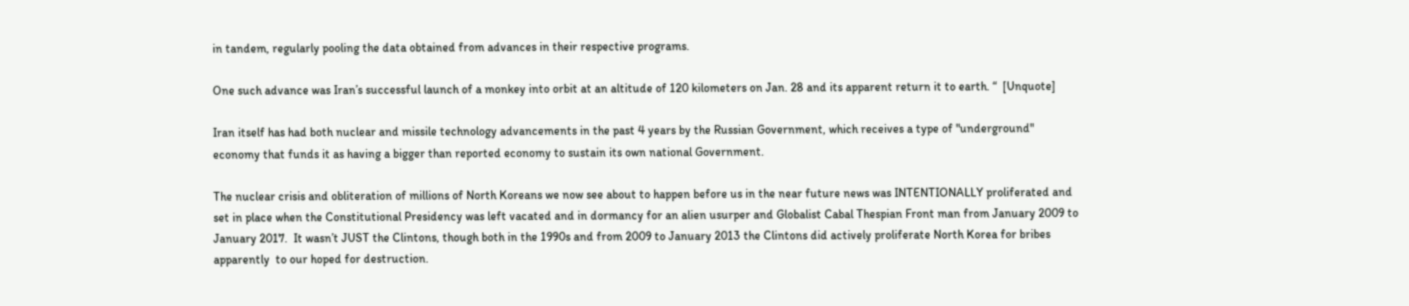in tandem, regularly pooling the data obtained from advances in their respective programs.

One such advance was Iran’s successful launch of a monkey into orbit at an altitude of 120 kilometers on Jan. 28 and its apparent return it to earth. “  [Unquote]

Iran itself has had both nuclear and missile technology advancements in the past 4 years by the Russian Government, which receives a type of "underground" economy that funds it as having a bigger than reported economy to sustain its own national Government.

The nuclear crisis and obliteration of millions of North Koreans we now see about to happen before us in the near future news was INTENTIONALLY proliferated and set in place when the Constitutional Presidency was left vacated and in dormancy for an alien usurper and Globalist Cabal Thespian Front man from January 2009 to January 2017.  It wasn’t JUST the Clintons, though both in the 1990s and from 2009 to January 2013 the Clintons did actively proliferate North Korea for bribes apparently  to our hoped for destruction.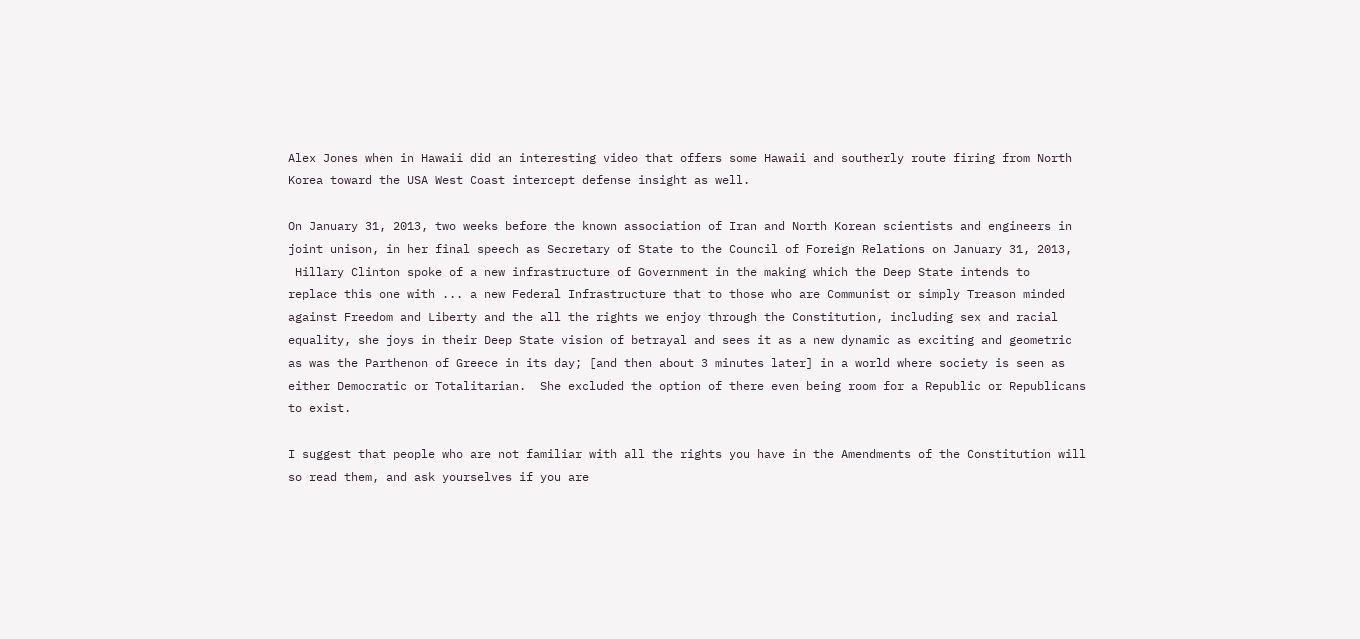Alex Jones when in Hawaii did an interesting video that offers some Hawaii and southerly route firing from North Korea toward the USA West Coast intercept defense insight as well.

On January 31, 2013, two weeks before the known association of Iran and North Korean scientists and engineers in joint unison, in her final speech as Secretary of State to the Council of Foreign Relations on January 31, 2013,
 Hillary Clinton spoke of a new infrastructure of Government in the making which the Deep State intends to  replace this one with ... a new Federal Infrastructure that to those who are Communist or simply Treason minded against Freedom and Liberty and the all the rights we enjoy through the Constitution, including sex and racial equality, she joys in their Deep State vision of betrayal and sees it as a new dynamic as exciting and geometric as was the Parthenon of Greece in its day; [and then about 3 minutes later] in a world where society is seen as either Democratic or Totalitarian.  She excluded the option of there even being room for a Republic or Republicans to exist.

I suggest that people who are not familiar with all the rights you have in the Amendments of the Constitution will so read them, and ask yourselves if you are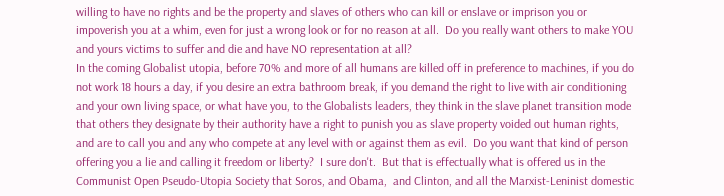willing to have no rights and be the property and slaves of others who can kill or enslave or imprison you or impoverish you at a whim, even for just a wrong look or for no reason at all.  Do you really want others to make YOU and yours victims to suffer and die and have NO representation at all?
In the coming Globalist utopia, before 70% and more of all humans are killed off in preference to machines, if you do not work 18 hours a day, if you desire an extra bathroom break, if you demand the right to live with air conditioning and your own living space, or what have you, to the Globalists leaders, they think in the slave planet transition mode that others they designate by their authority have a right to punish you as slave property voided out human rights, and are to call you and any who compete at any level with or against them as evil.  Do you want that kind of person offering you a lie and calling it freedom or liberty?  I sure don't.  But that is effectually what is offered us in the  Communist Open Pseudo-Utopia Society that Soros, and Obama,  and Clinton, and all the Marxist-Leninist domestic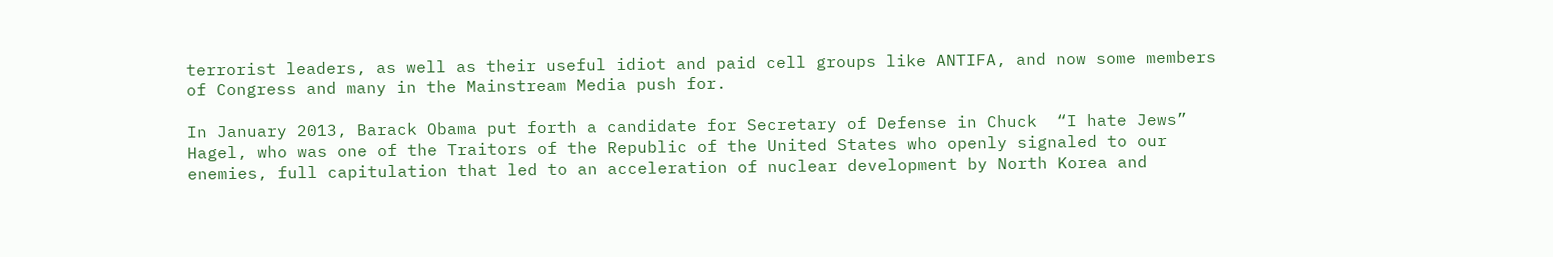terrorist leaders, as well as their useful idiot and paid cell groups like ANTIFA, and now some members of Congress and many in the Mainstream Media push for.

In January 2013, Barack Obama put forth a candidate for Secretary of Defense in Chuck  “I hate Jews”  Hagel, who was one of the Traitors of the Republic of the United States who openly signaled to our enemies, full capitulation that led to an acceleration of nuclear development by North Korea and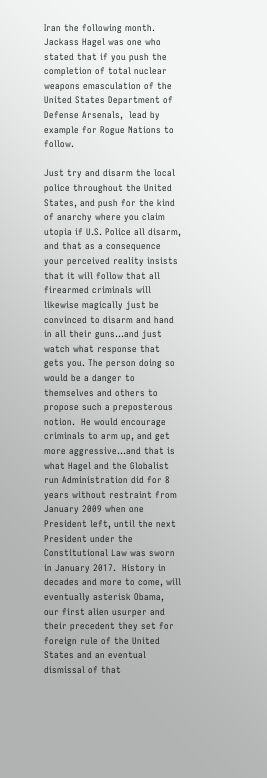Iran the following month.  Jackass Hagel was one who stated that if you push the completion of total nuclear weapons emasculation of the United States Department of Defense Arsenals,  lead by example for Rogue Nations to follow.

Just try and disarm the local police throughout the United States, and push for the kind of anarchy where you claim utopia if U.S. Police all disarm, and that as a consequence your perceived reality insists that it will follow that all firearmed criminals will likewise magically just be convinced to disarm and hand in all their guns…and just watch what response that gets you. The person doing so would be a danger to themselves and others to propose such a preposterous notion.  He would encourage criminals to arm up, and get more aggressive…and that is what Hagel and the Globalist run Administration did for 8 years without restraint from January 2009 when one President left, until the next President under the Constitutional Law was sworn in January 2017.  History in decades and more to come, will eventually asterisk Obama, our first alien usurper and their precedent they set for foreign rule of the United States and an eventual dismissal of that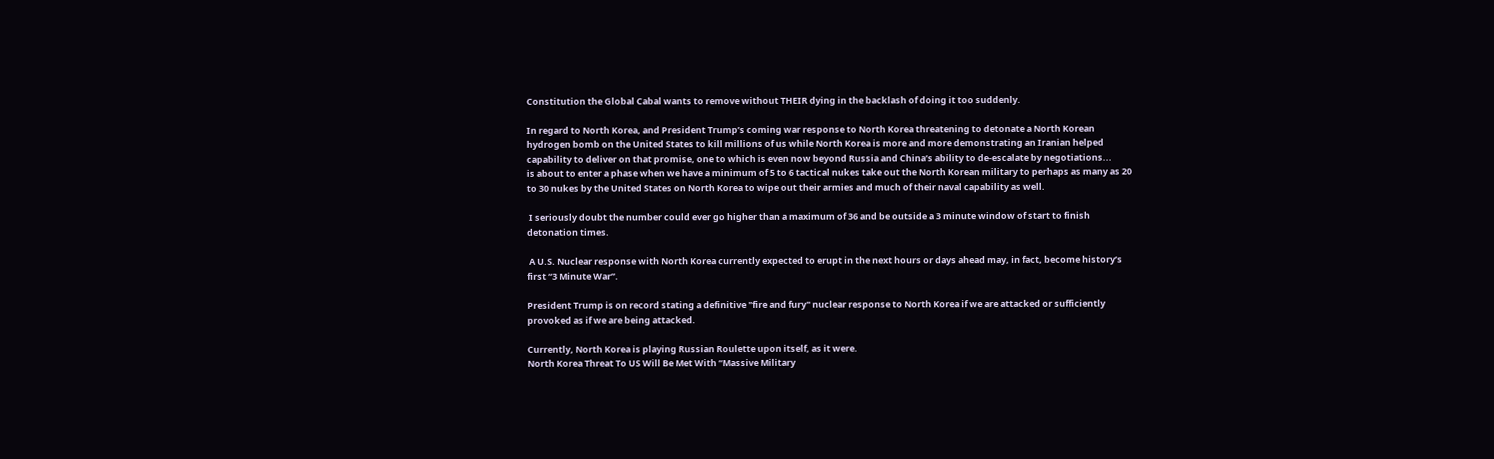Constitution the Global Cabal wants to remove without THEIR dying in the backlash of doing it too suddenly.

In regard to North Korea, and President Trump’s coming war response to North Korea threatening to detonate a North Korean  hydrogen bomb on the United States to kill millions of us while North Korea is more and more demonstrating an Iranian helped capability to deliver on that promise, one to which is even now beyond Russia and China’s ability to de-escalate by negotiations...
is about to enter a phase when we have a minimum of 5 to 6 tactical nukes take out the North Korean military to perhaps as many as 20 to 30 nukes by the United States on North Korea to wipe out their armies and much of their naval capability as well.

 I seriously doubt the number could ever go higher than a maximum of 36 and be outside a 3 minute window of start to finish detonation times.

 A U.S. Nuclear response with North Korea currently expected to erupt in the next hours or days ahead may, in fact, become history’s first “3 Minute War”.

President Trump is on record stating a definitive "fire and fury" nuclear response to North Korea if we are attacked or sufficiently provoked as if we are being attacked.

Currently, North Korea is playing Russian Roulette upon itself, as it were.
North Korea Threat To US Will Be Met With “Massive Military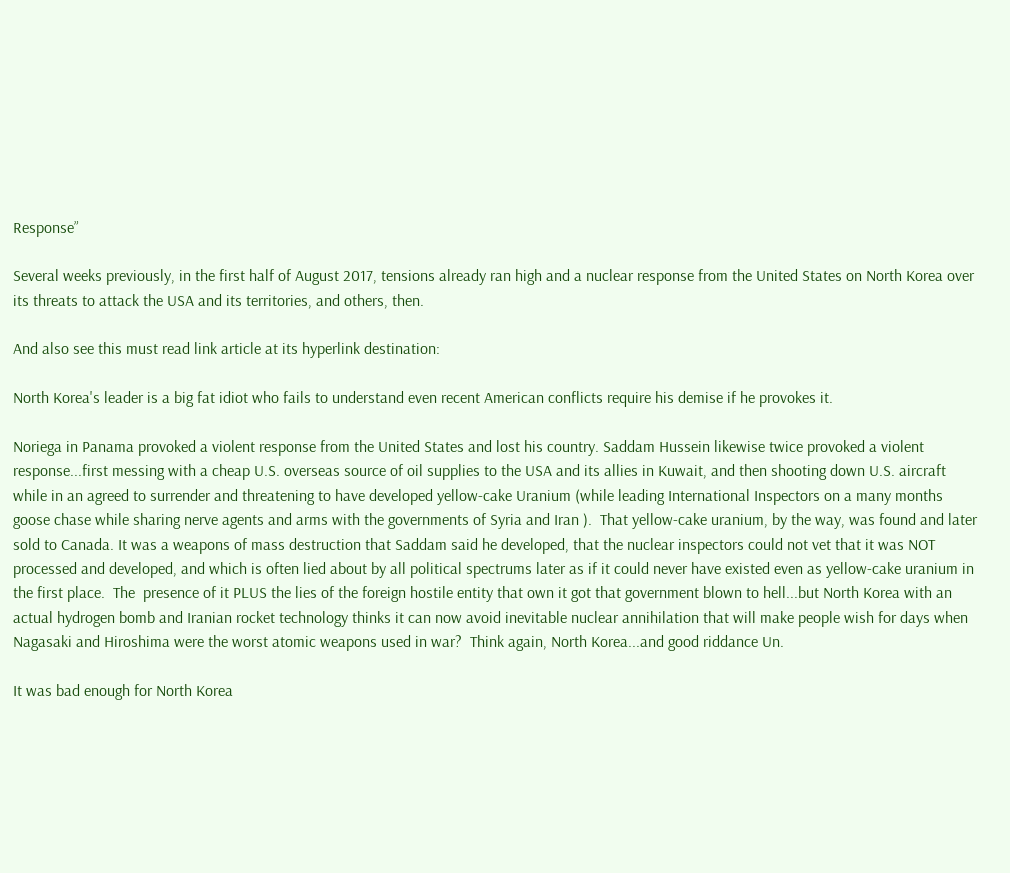Response”

Several weeks previously, in the first half of August 2017, tensions already ran high and a nuclear response from the United States on North Korea over its threats to attack the USA and its territories, and others, then.

And also see this must read link article at its hyperlink destination:

North Korea's leader is a big fat idiot who fails to understand even recent American conflicts require his demise if he provokes it.

Noriega in Panama provoked a violent response from the United States and lost his country. Saddam Hussein likewise twice provoked a violent response...first messing with a cheap U.S. overseas source of oil supplies to the USA and its allies in Kuwait, and then shooting down U.S. aircraft while in an agreed to surrender and threatening to have developed yellow-cake Uranium (while leading International Inspectors on a many months goose chase while sharing nerve agents and arms with the governments of Syria and Iran ).  That yellow-cake uranium, by the way, was found and later sold to Canada. It was a weapons of mass destruction that Saddam said he developed, that the nuclear inspectors could not vet that it was NOT processed and developed, and which is often lied about by all political spectrums later as if it could never have existed even as yellow-cake uranium in the first place.  The  presence of it PLUS the lies of the foreign hostile entity that own it got that government blown to hell...but North Korea with an actual hydrogen bomb and Iranian rocket technology thinks it can now avoid inevitable nuclear annihilation that will make people wish for days when Nagasaki and Hiroshima were the worst atomic weapons used in war?  Think again, North Korea...and good riddance Un.

It was bad enough for North Korea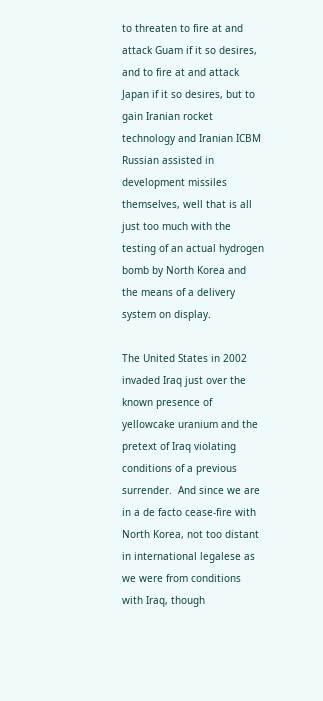to threaten to fire at and attack Guam if it so desires, and to fire at and attack Japan if it so desires, but to gain Iranian rocket technology and Iranian ICBM Russian assisted in development missiles themselves, well that is all just too much with the testing of an actual hydrogen bomb by North Korea and the means of a delivery system on display.

The United States in 2002 invaded Iraq just over the known presence of yellowcake uranium and the pretext of Iraq violating conditions of a previous surrender.  And since we are in a de facto cease-fire with North Korea, not too distant in international legalese as we were from conditions with Iraq, though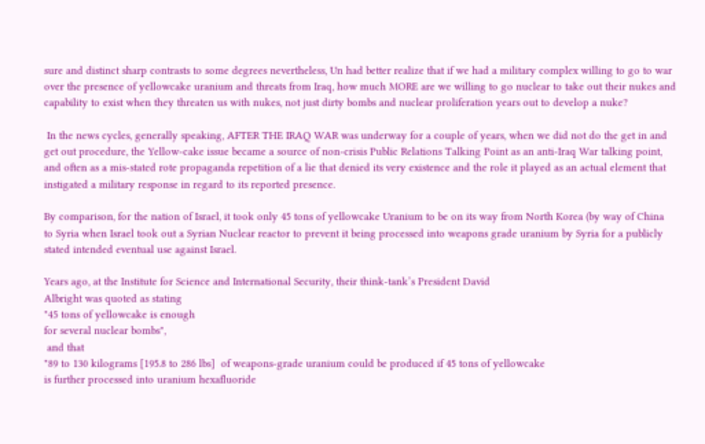sure and distinct sharp contrasts to some degrees nevertheless, Un had better realize that if we had a military complex willing to go to war over the presence of yellowcake uranium and threats from Iraq, how much MORE are we willing to go nuclear to take out their nukes and capability to exist when they threaten us with nukes, not just dirty bombs and nuclear proliferation years out to develop a nuke?

 In the news cycles, generally speaking, AFTER THE IRAQ WAR was underway for a couple of years, when we did not do the get in and get out procedure, the Yellow-cake issue became a source of non-crisis Public Relations Talking Point as an anti-Iraq War talking point, and often as a mis-stated rote propaganda repetition of a lie that denied its very existence and the role it played as an actual element that instigated a military response in regard to its reported presence.

By comparison, for the nation of Israel, it took only 45 tons of yellowcake Uranium to be on its way from North Korea (by way of China
to Syria when Israel took out a Syrian Nuclear reactor to prevent it being processed into weapons grade uranium by Syria for a publicly stated intended eventual use against Israel.

Years ago, at the Institute for Science and International Security, their think-tank’s President David
Albright was quoted as stating
"45 tons of yellowcake is enough
for several nuclear bombs",
 and that
"89 to 130 kilograms [195.8 to 286 lbs]  of weapons-grade uranium could be produced if 45 tons of yellowcake
is further processed into uranium hexafluoride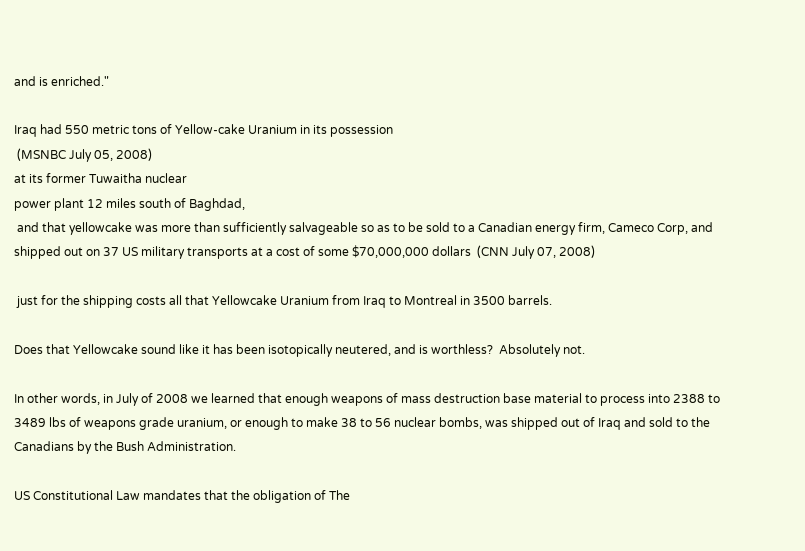and is enriched."

Iraq had 550 metric tons of Yellow-cake Uranium in its possession
 (MSNBC July 05, 2008)
at its former Tuwaitha nuclear
power plant 12 miles south of Baghdad,
 and that yellowcake was more than sufficiently salvageable so as to be sold to a Canadian energy firm, Cameco Corp, and shipped out on 37 US military transports at a cost of some $70,000,000 dollars  (CNN July 07, 2008)

 just for the shipping costs all that Yellowcake Uranium from Iraq to Montreal in 3500 barrels.

Does that Yellowcake sound like it has been isotopically neutered, and is worthless?  Absolutely not.

In other words, in July of 2008 we learned that enough weapons of mass destruction base material to process into 2388 to 3489 lbs of weapons grade uranium, or enough to make 38 to 56 nuclear bombs, was shipped out of Iraq and sold to the Canadians by the Bush Administration.

US Constitutional Law mandates that the obligation of The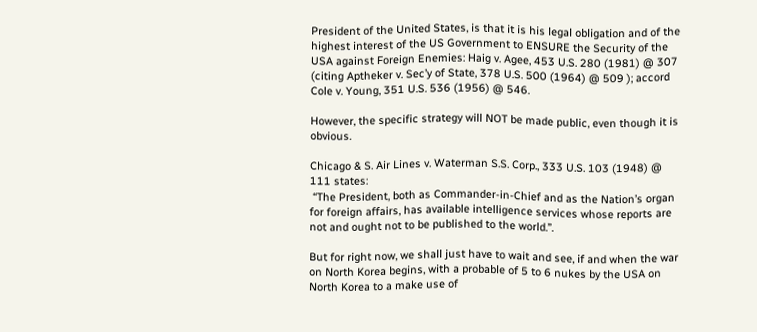President of the United States, is that it is his legal obligation and of the highest interest of the US Government to ENSURE the Security of the USA against Foreign Enemies: Haig v. Agee, 453 U.S. 280 (1981) @ 307 (citing Aptheker v. Sec’y of State, 378 U.S. 500 (1964) @ 509 ); accord Cole v. Young, 351 U.S. 536 (1956) @ 546.

However, the specific strategy will NOT be made public, even though it is obvious.

Chicago & S. Air Lines v. Waterman S.S. Corp., 333 U.S. 103 (1948) @ 111 states:
 “The President, both as Commander-in-Chief and as the Nation’s organ for foreign affairs, has available intelligence services whose reports are not and ought not to be published to the world.”.

But for right now, we shall just have to wait and see, if and when the war on North Korea begins, with a probable of 5 to 6 nukes by the USA on North Korea to a make use of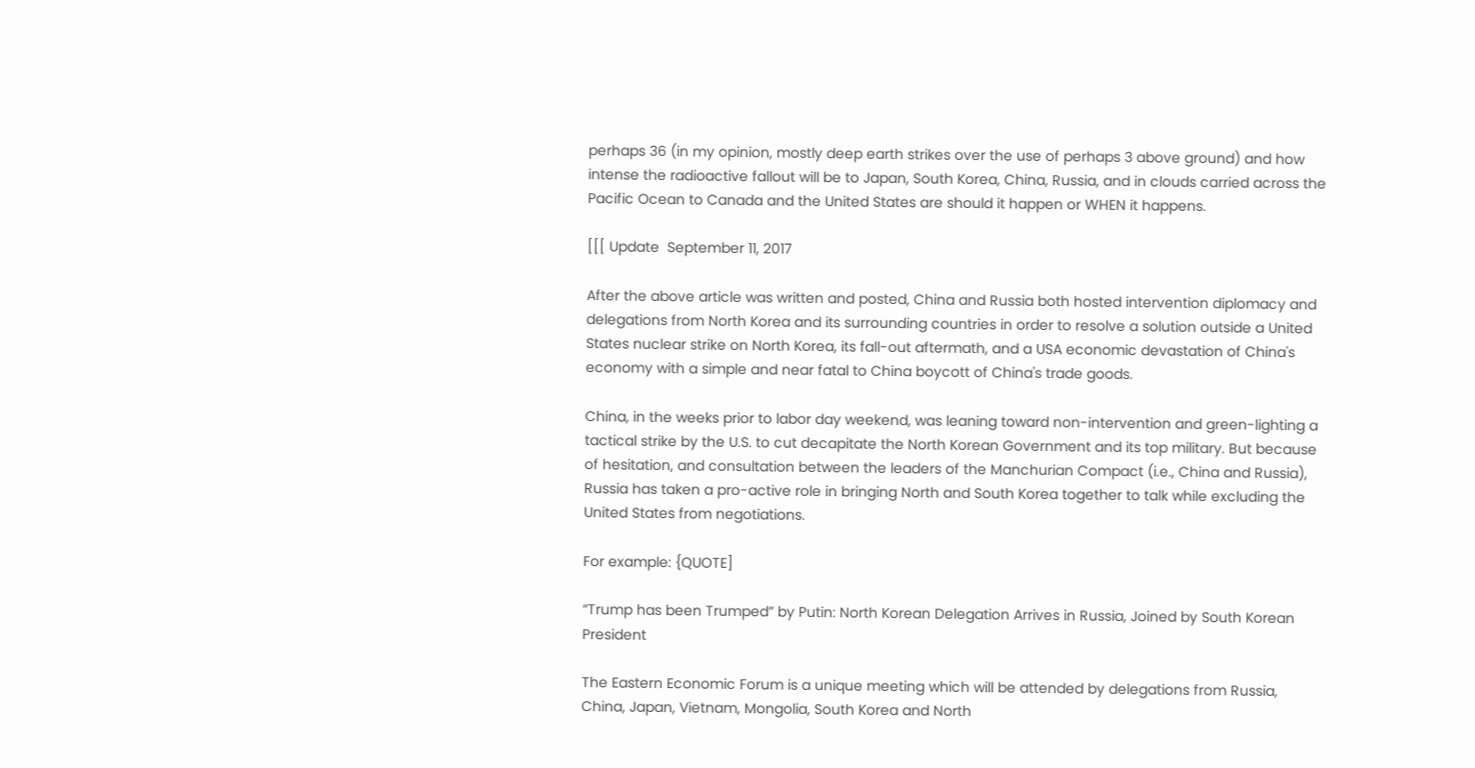perhaps 36 (in my opinion, mostly deep earth strikes over the use of perhaps 3 above ground) and how intense the radioactive fallout will be to Japan, South Korea, China, Russia, and in clouds carried across the Pacific Ocean to Canada and the United States are should it happen or WHEN it happens.

[[[ Update  September 11, 2017

After the above article was written and posted, China and Russia both hosted intervention diplomacy and delegations from North Korea and its surrounding countries in order to resolve a solution outside a United States nuclear strike on North Korea, its fall-out aftermath, and a USA economic devastation of China's economy with a simple and near fatal to China boycott of China's trade goods.

China, in the weeks prior to labor day weekend, was leaning toward non-intervention and green-lighting a tactical strike by the U.S. to cut decapitate the North Korean Government and its top military. But because of hesitation, and consultation between the leaders of the Manchurian Compact (i.e., China and Russia), Russia has taken a pro-active role in bringing North and South Korea together to talk while excluding the United States from negotiations.

For example: {QUOTE]

“Trump has been Trumped” by Putin: North Korean Delegation Arrives in Russia, Joined by South Korean President

The Eastern Economic Forum is a unique meeting which will be attended by delegations from Russia, China, Japan, Vietnam, Mongolia, South Korea and North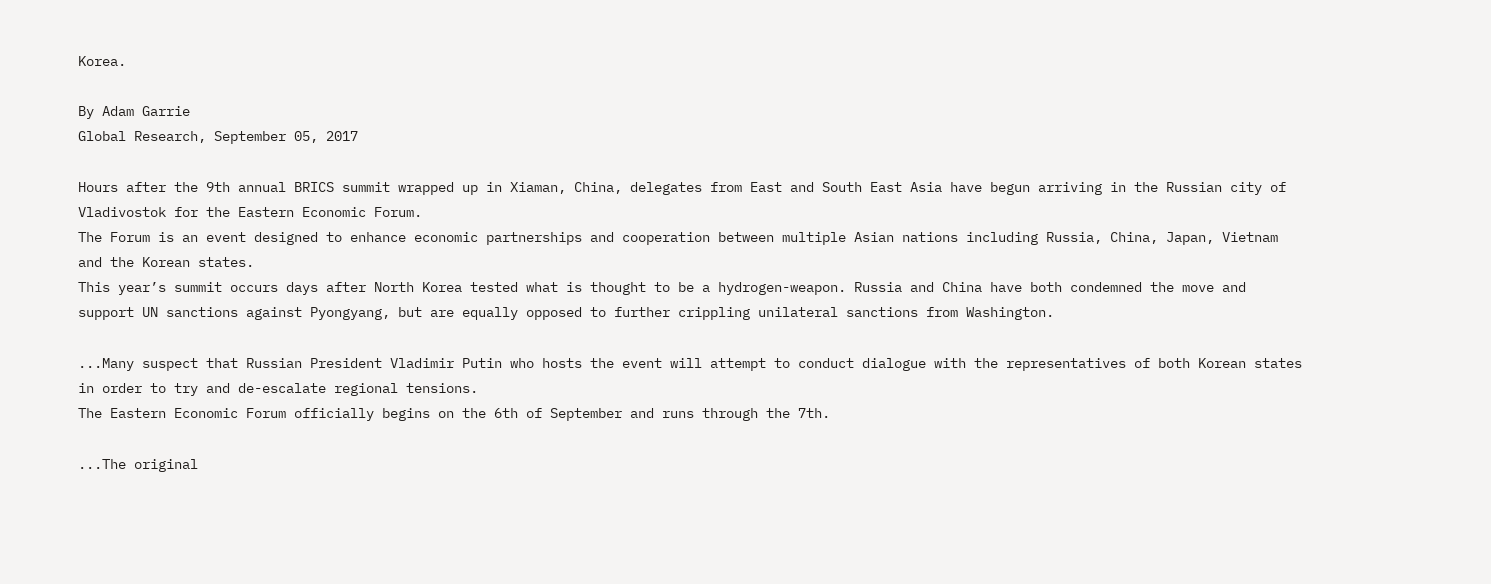Korea.

By Adam Garrie
Global Research, September 05, 2017

Hours after the 9th annual BRICS summit wrapped up in Xiaman, China, delegates from East and South East Asia have begun arriving in the Russian city of Vladivostok for the Eastern Economic Forum.
The Forum is an event designed to enhance economic partnerships and cooperation between multiple Asian nations including Russia, China, Japan, Vietnam and the Korean states.
This year’s summit occurs days after North Korea tested what is thought to be a hydrogen-weapon. Russia and China have both condemned the move and support UN sanctions against Pyongyang, but are equally opposed to further crippling unilateral sanctions from Washington.

...Many suspect that Russian President Vladimir Putin who hosts the event will attempt to conduct dialogue with the representatives of both Korean states in order to try and de-escalate regional tensions.
The Eastern Economic Forum officially begins on the 6th of September and runs through the 7th.

...The original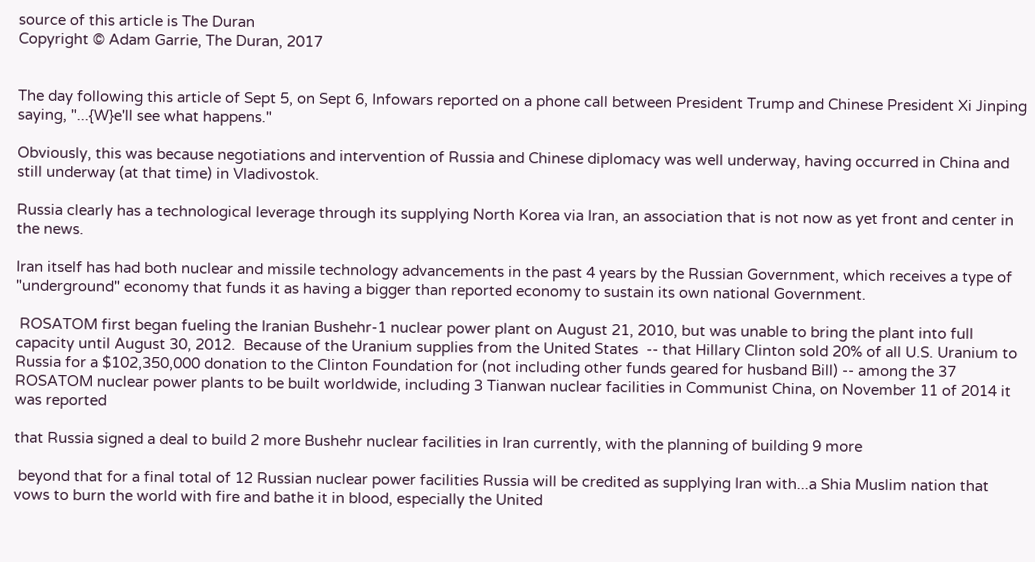source of this article is The Duran
Copyright © Adam Garrie, The Duran, 2017


The day following this article of Sept 5, on Sept 6, Infowars reported on a phone call between President Trump and Chinese President Xi Jinping
saying, "...{W}e'll see what happens."

Obviously, this was because negotiations and intervention of Russia and Chinese diplomacy was well underway, having occurred in China and still underway (at that time) in Vladivostok.

Russia clearly has a technological leverage through its supplying North Korea via Iran, an association that is not now as yet front and center in the news.

Iran itself has had both nuclear and missile technology advancements in the past 4 years by the Russian Government, which receives a type of "underground" economy that funds it as having a bigger than reported economy to sustain its own national Government.

 ROSATOM first began fueling the Iranian Bushehr-1 nuclear power plant on August 21, 2010, but was unable to bring the plant into full capacity until August 30, 2012.  Because of the Uranium supplies from the United States  -- that Hillary Clinton sold 20% of all U.S. Uranium to Russia for a $102,350,000 donation to the Clinton Foundation for (not including other funds geared for husband Bill) -- among the 37 ROSATOM nuclear power plants to be built worldwide, including 3 Tianwan nuclear facilities in Communist China, on November 11 of 2014 it was reported

that Russia signed a deal to build 2 more Bushehr nuclear facilities in Iran currently, with the planning of building 9 more

 beyond that for a final total of 12 Russian nuclear power facilities Russia will be credited as supplying Iran with...a Shia Muslim nation that vows to burn the world with fire and bathe it in blood, especially the United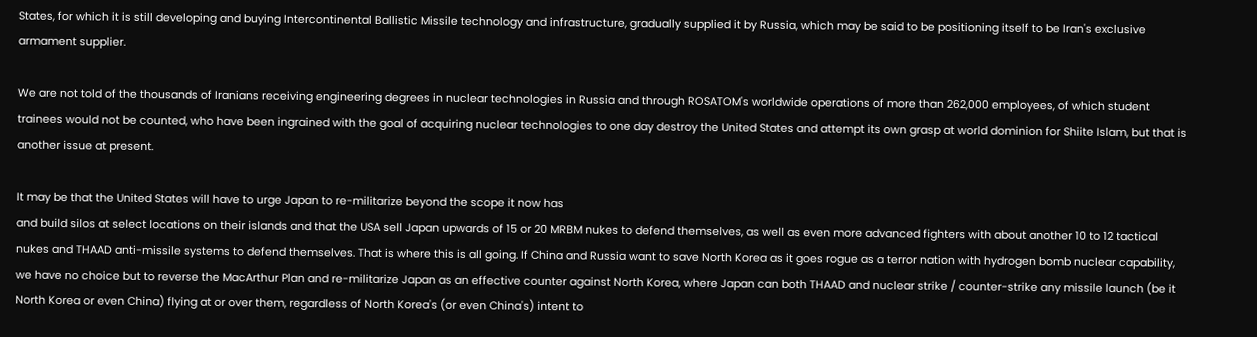States, for which it is still developing and buying Intercontinental Ballistic Missile technology and infrastructure, gradually supplied it by Russia, which may be said to be positioning itself to be Iran's exclusive armament supplier.

We are not told of the thousands of Iranians receiving engineering degrees in nuclear technologies in Russia and through ROSATOM's worldwide operations of more than 262,000 employees, of which student trainees would not be counted, who have been ingrained with the goal of acquiring nuclear technologies to one day destroy the United States and attempt its own grasp at world dominion for Shiite Islam, but that is another issue at present.

It may be that the United States will have to urge Japan to re-militarize beyond the scope it now has
and build silos at select locations on their islands and that the USA sell Japan upwards of 15 or 20 MRBM nukes to defend themselves, as well as even more advanced fighters with about another 10 to 12 tactical nukes and THAAD anti-missile systems to defend themselves. That is where this is all going. If China and Russia want to save North Korea as it goes rogue as a terror nation with hydrogen bomb nuclear capability, we have no choice but to reverse the MacArthur Plan and re-militarize Japan as an effective counter against North Korea, where Japan can both THAAD and nuclear strike / counter-strike any missile launch (be it North Korea or even China) flying at or over them, regardless of North Korea's (or even China's) intent to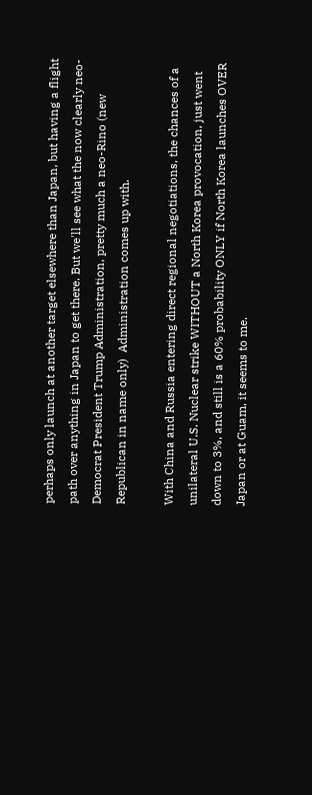perhaps only launch at another target elsewhere than Japan, but having a flight path over anything in Japan to get there. But we'll see what the now clearly neo-Democrat President Trump Administration, pretty much a neo-Rino (new Republican in name only)  Administration comes up with.

With China and Russia entering direct regional negotiations, the chances of a unilateral U.S. Nuclear strike WITHOUT a North Korea provocation, just went down to 3%, and still is a 60% probability ONLY if North Korea launches OVER Japan or at Guam, it seems to me.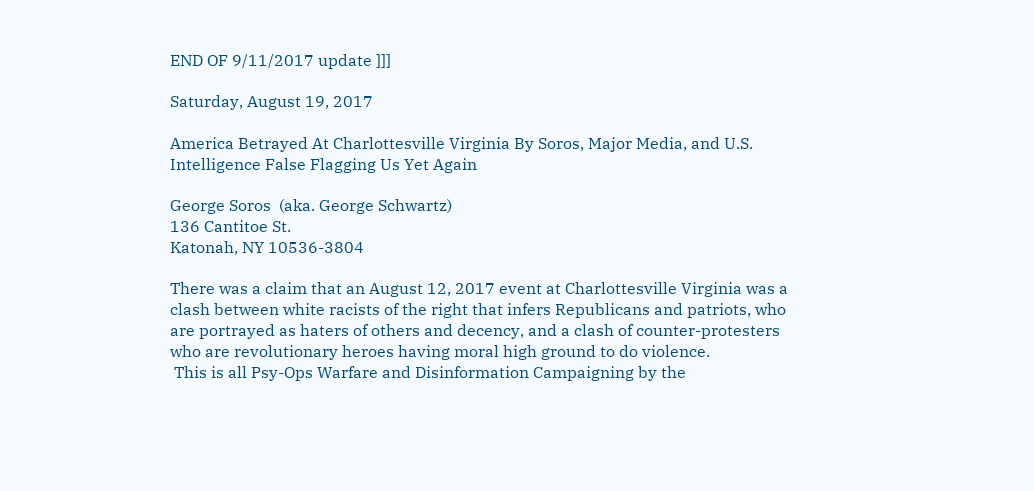END OF 9/11/2017 update ]]]

Saturday, August 19, 2017

America Betrayed At Charlottesville Virginia By Soros, Major Media, and U.S. Intelligence False Flagging Us Yet Again

George Soros  (aka. George Schwartz)
136 Cantitoe St.
Katonah, NY 10536-3804

There was a claim that an August 12, 2017 event at Charlottesville Virginia was a clash between white racists of the right that infers Republicans and patriots, who are portrayed as haters of others and decency, and a clash of counter-protesters who are revolutionary heroes having moral high ground to do violence.
 This is all Psy-Ops Warfare and Disinformation Campaigning by the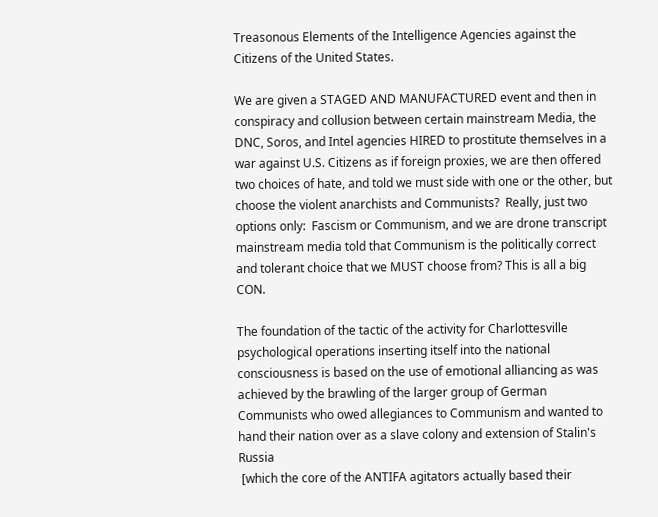Treasonous Elements of the Intelligence Agencies against the Citizens of the United States.

We are given a STAGED AND MANUFACTURED event and then in conspiracy and collusion between certain mainstream Media, the DNC, Soros, and Intel agencies HIRED to prostitute themselves in a war against U.S. Citizens as if foreign proxies, we are then offered two choices of hate, and told we must side with one or the other, but choose the violent anarchists and Communists?  Really, just two options only:  Fascism or Communism, and we are drone transcript mainstream media told that Communism is the politically correct and tolerant choice that we MUST choose from? This is all a big CON.

The foundation of the tactic of the activity for Charlottesville psychological operations inserting itself into the national consciousness is based on the use of emotional alliancing as was achieved by the brawling of the larger group of German Communists who owed allegiances to Communism and wanted to hand their nation over as a slave colony and extension of Stalin's Russia
 [which the core of the ANTIFA agitators actually based their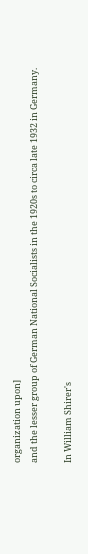organization upon]
and the lesser group of German National Socialists in the 1920s to circa late 1932 in Germany.

In William Shirer's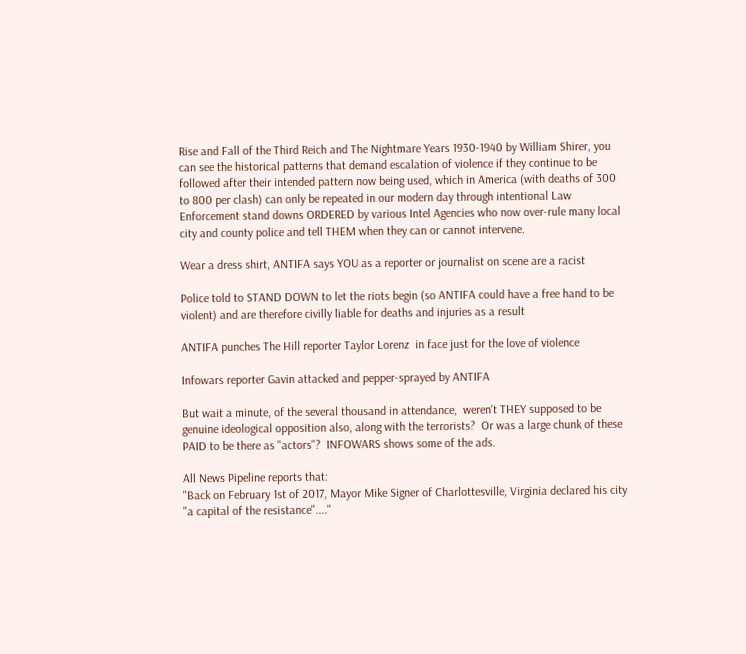Rise and Fall of the Third Reich and The Nightmare Years 1930-1940 by William Shirer, you can see the historical patterns that demand escalation of violence if they continue to be followed after their intended pattern now being used, which in America (with deaths of 300 to 800 per clash) can only be repeated in our modern day through intentional Law Enforcement stand downs ORDERED by various Intel Agencies who now over-rule many local city and county police and tell THEM when they can or cannot intervene.

Wear a dress shirt, ANTIFA says YOU as a reporter or journalist on scene are a racist

Police told to STAND DOWN to let the riots begin (so ANTIFA could have a free hand to be violent) and are therefore civilly liable for deaths and injuries as a result

ANTIFA punches The Hill reporter Taylor Lorenz  in face just for the love of violence

Infowars reporter Gavin attacked and pepper-sprayed by ANTIFA

But wait a minute, of the several thousand in attendance,  weren't THEY supposed to be genuine ideological opposition also, along with the terrorists?  Or was a large chunk of these PAID to be there as "actors"?  INFOWARS shows some of the ads.

All News Pipeline reports that:
"Back on February 1st of 2017, Mayor Mike Signer of Charlottesville, Virginia declared his city "a capital of the resistance"...."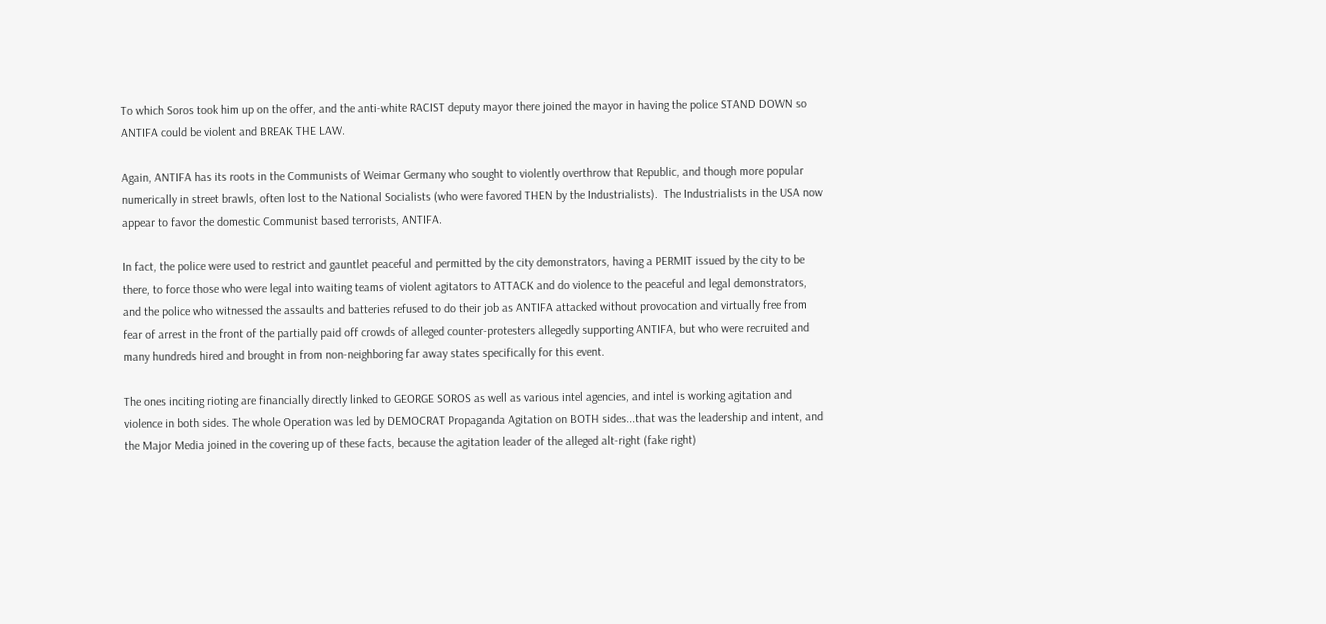To which Soros took him up on the offer, and the anti-white RACIST deputy mayor there joined the mayor in having the police STAND DOWN so ANTIFA could be violent and BREAK THE LAW.

Again, ANTIFA has its roots in the Communists of Weimar Germany who sought to violently overthrow that Republic, and though more popular numerically in street brawls, often lost to the National Socialists (who were favored THEN by the Industrialists).  The Industrialists in the USA now appear to favor the domestic Communist based terrorists, ANTIFA.

In fact, the police were used to restrict and gauntlet peaceful and permitted by the city demonstrators, having a PERMIT issued by the city to be there, to force those who were legal into waiting teams of violent agitators to ATTACK and do violence to the peaceful and legal demonstrators, and the police who witnessed the assaults and batteries refused to do their job as ANTIFA attacked without provocation and virtually free from fear of arrest in the front of the partially paid off crowds of alleged counter-protesters allegedly supporting ANTIFA, but who were recruited and many hundreds hired and brought in from non-neighboring far away states specifically for this event.

The ones inciting rioting are financially directly linked to GEORGE SOROS as well as various intel agencies, and intel is working agitation and violence in both sides. The whole Operation was led by DEMOCRAT Propaganda Agitation on BOTH sides...that was the leadership and intent, and the Major Media joined in the covering up of these facts, because the agitation leader of the alleged alt-right (fake right)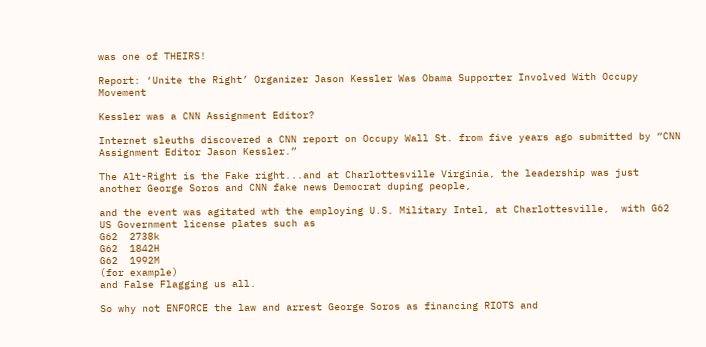was one of THEIRS!

Report: ‘Unite the Right’ Organizer Jason Kessler Was Obama Supporter Involved With Occupy Movement

Kessler was a CNN Assignment Editor?

Internet sleuths discovered a CNN report on Occupy Wall St. from five years ago submitted by “CNN Assignment Editor Jason Kessler.”

The Alt-Right is the Fake right...and at Charlottesville Virginia, the leadership was just another George Soros and CNN fake news Democrat duping people,

and the event was agitated wth the employing U.S. Military Intel, at Charlottesville,  with G62 US Government license plates such as
G62  2738k
G62  1842H
G62  1992M
(for example)
and False Flagging us all.

So why not ENFORCE the law and arrest George Soros as financing RIOTS and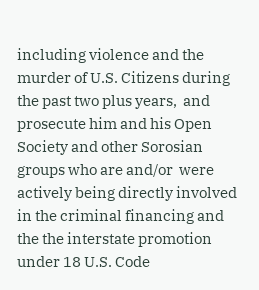including violence and the murder of U.S. Citizens during the past two plus years,  and prosecute him and his Open Society and other Sorosian groups who are and/or  were  actively being directly involved in the criminal financing and the the interstate promotion under 18 U.S. Code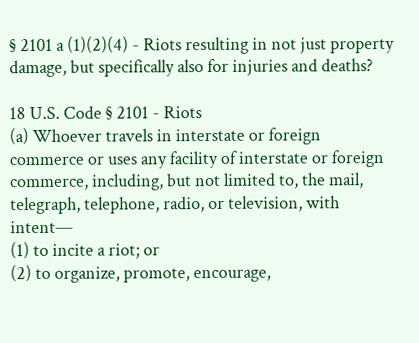§ 2101 a (1)(2)(4) - Riots resulting in not just property damage, but specifically also for injuries and deaths?

18 U.S. Code § 2101 - Riots
(a) Whoever travels in interstate or foreign commerce or uses any facility of interstate or foreign commerce, including, but not limited to, the mail, telegraph, telephone, radio, or television, with intent—
(1) to incite a riot; or
(2) to organize, promote, encourage,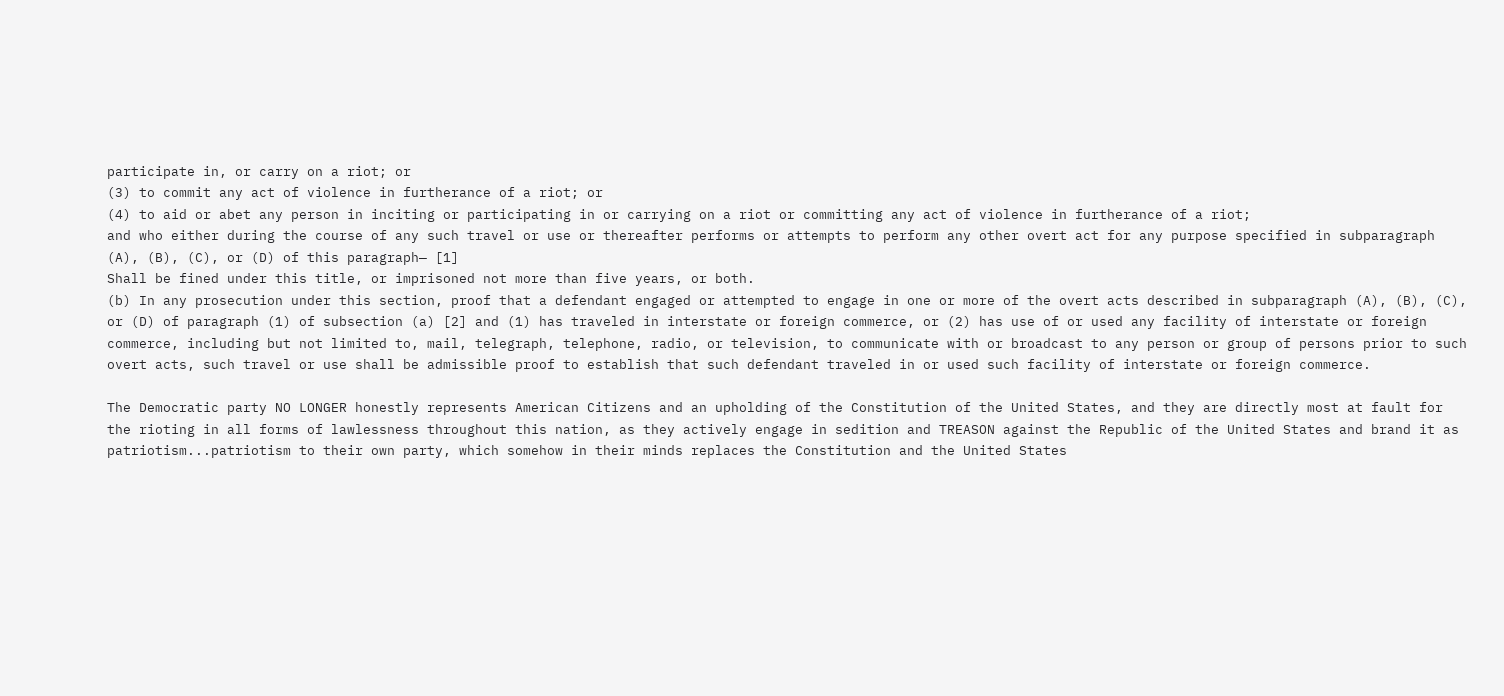participate in, or carry on a riot; or
(3) to commit any act of violence in furtherance of a riot; or
(4) to aid or abet any person in inciting or participating in or carrying on a riot or committing any act of violence in furtherance of a riot;
and who either during the course of any such travel or use or thereafter performs or attempts to perform any other overt act for any purpose specified in subparagraph (A), (B), (C), or (D) of this paragraph— [1]
Shall be fined under this title, or imprisoned not more than five years, or both.
(b) In any prosecution under this section, proof that a defendant engaged or attempted to engage in one or more of the overt acts described in subparagraph (A), (B), (C), or (D) of paragraph (1) of subsection (a) [2] and (1) has traveled in interstate or foreign commerce, or (2) has use of or used any facility of interstate or foreign commerce, including but not limited to, mail, telegraph, telephone, radio, or television, to communicate with or broadcast to any person or group of persons prior to such overt acts, such travel or use shall be admissible proof to establish that such defendant traveled in or used such facility of interstate or foreign commerce.

The Democratic party NO LONGER honestly represents American Citizens and an upholding of the Constitution of the United States, and they are directly most at fault for the rioting in all forms of lawlessness throughout this nation, as they actively engage in sedition and TREASON against the Republic of the United States and brand it as patriotism...patriotism to their own party, which somehow in their minds replaces the Constitution and the United States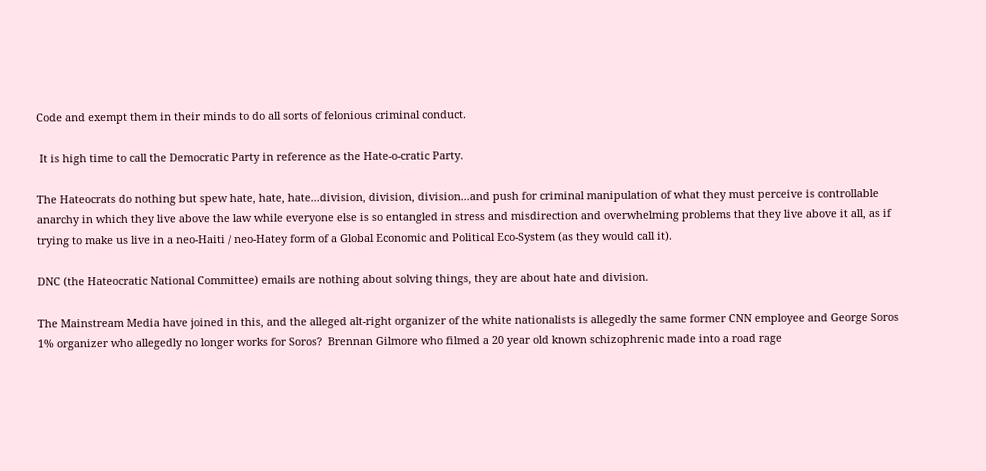Code and exempt them in their minds to do all sorts of felonious criminal conduct.

 It is high time to call the Democratic Party in reference as the Hate-o-cratic Party.

The Hateocrats do nothing but spew hate, hate, hate...division, division, division...and push for criminal manipulation of what they must perceive is controllable anarchy in which they live above the law while everyone else is so entangled in stress and misdirection and overwhelming problems that they live above it all, as if trying to make us live in a neo-Haiti / neo-Hatey form of a Global Economic and Political Eco-System (as they would call it).

DNC (the Hateocratic National Committee) emails are nothing about solving things, they are about hate and division.

The Mainstream Media have joined in this, and the alleged alt-right organizer of the white nationalists is allegedly the same former CNN employee and George Soros 1% organizer who allegedly no longer works for Soros?  Brennan Gilmore who filmed a 20 year old known schizophrenic made into a road rage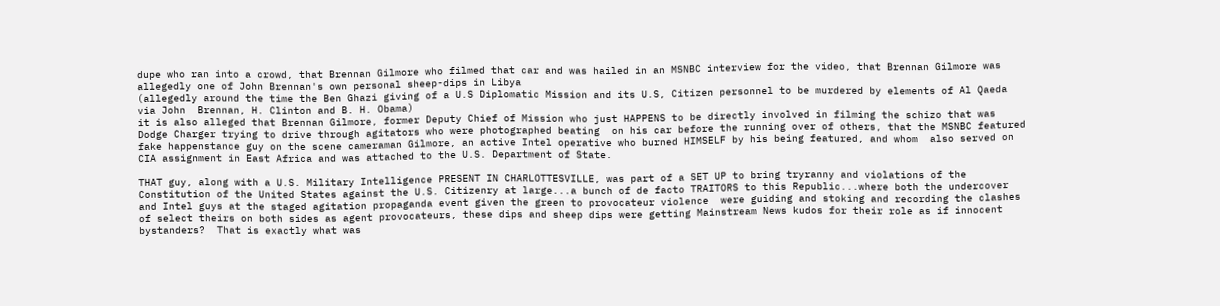dupe who ran into a crowd, that Brennan Gilmore who filmed that car and was hailed in an MSNBC interview for the video, that Brennan Gilmore was allegedly one of John Brennan's own personal sheep-dips in Libya
(allegedly around the time the Ben Ghazi giving of a U.S Diplomatic Mission and its U.S, Citizen personnel to be murdered by elements of Al Qaeda via John  Brennan, H. Clinton and B. H. Obama)
it is also alleged that Brennan Gilmore, former Deputy Chief of Mission who just HAPPENS to be directly involved in filming the schizo that was Dodge Charger trying to drive through agitators who were photographed beating  on his car before the running over of others, that the MSNBC featured fake happenstance guy on the scene cameraman Gilmore, an active Intel operative who burned HIMSELF by his being featured, and whom  also served on CIA assignment in East Africa and was attached to the U.S. Department of State.

THAT guy, along with a U.S. Military Intelligence PRESENT IN CHARLOTTESVILLE, was part of a SET UP to bring tryranny and violations of the Constitution of the United States against the U.S. Citizenry at large...a bunch of de facto TRAITORS to this Republic...where both the undercover and Intel guys at the staged agitation propaganda event given the green to provocateur violence  were guiding and stoking and recording the clashes of select theirs on both sides as agent provocateurs, these dips and sheep dips were getting Mainstream News kudos for their role as if innocent bystanders?  That is exactly what was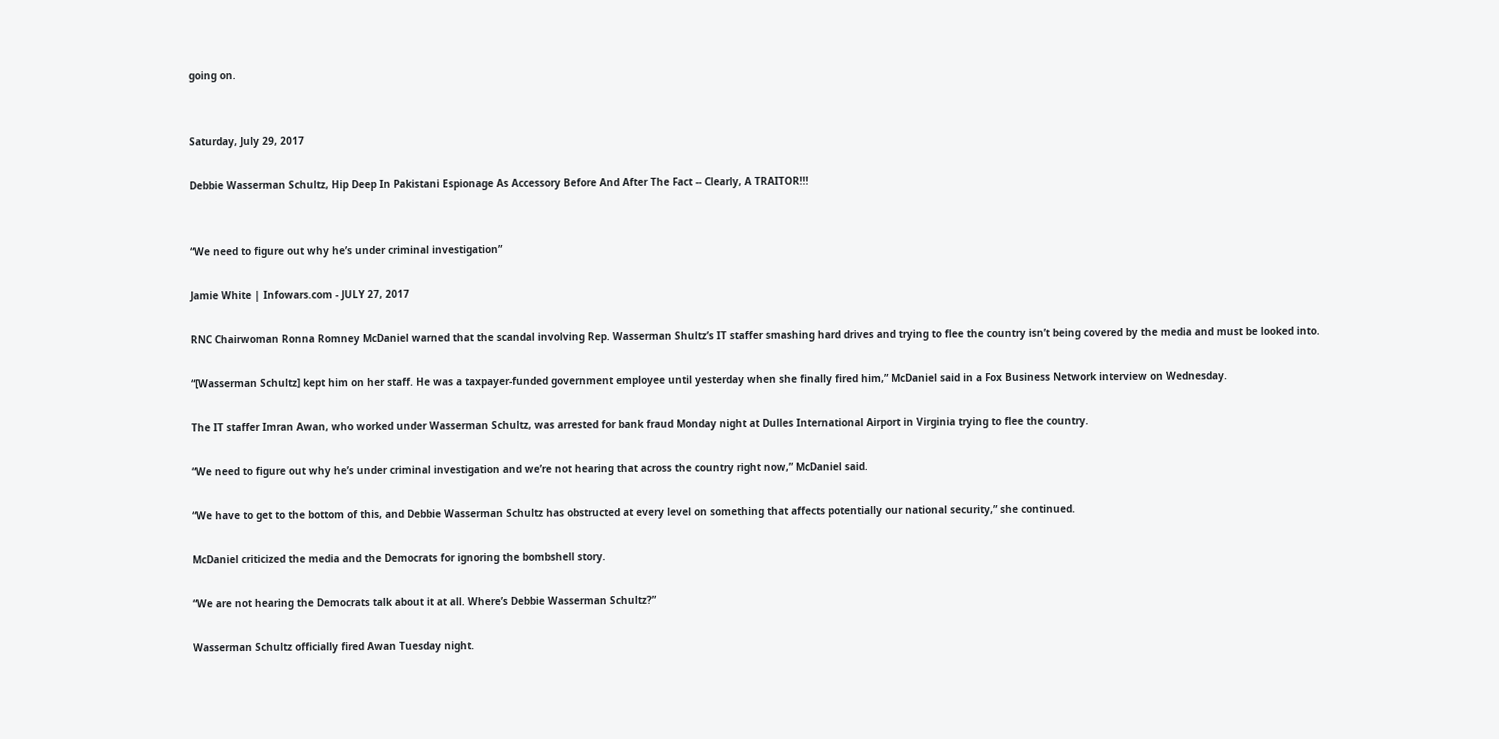going on.


Saturday, July 29, 2017

Debbie Wasserman Schultz, Hip Deep In Pakistani Espionage As Accessory Before And After The Fact -- Clearly, A TRAITOR!!!


“We need to figure out why he’s under criminal investigation”

Jamie White | Infowars.com - JULY 27, 2017

RNC Chairwoman Ronna Romney McDaniel warned that the scandal involving Rep. Wasserman Shultz’s IT staffer smashing hard drives and trying to flee the country isn’t being covered by the media and must be looked into.

“[Wasserman Schultz] kept him on her staff. He was a taxpayer-funded government employee until yesterday when she finally fired him,” McDaniel said in a Fox Business Network interview on Wednesday.

The IT staffer Imran Awan, who worked under Wasserman Schultz, was arrested for bank fraud Monday night at Dulles International Airport in Virginia trying to flee the country.

“We need to figure out why he’s under criminal investigation and we’re not hearing that across the country right now,” McDaniel said.

“We have to get to the bottom of this, and Debbie Wasserman Schultz has obstructed at every level on something that affects potentially our national security,” she continued.

McDaniel criticized the media and the Democrats for ignoring the bombshell story.

“We are not hearing the Democrats talk about it at all. Where’s Debbie Wasserman Schultz?”

Wasserman Schultz officially fired Awan Tuesday night.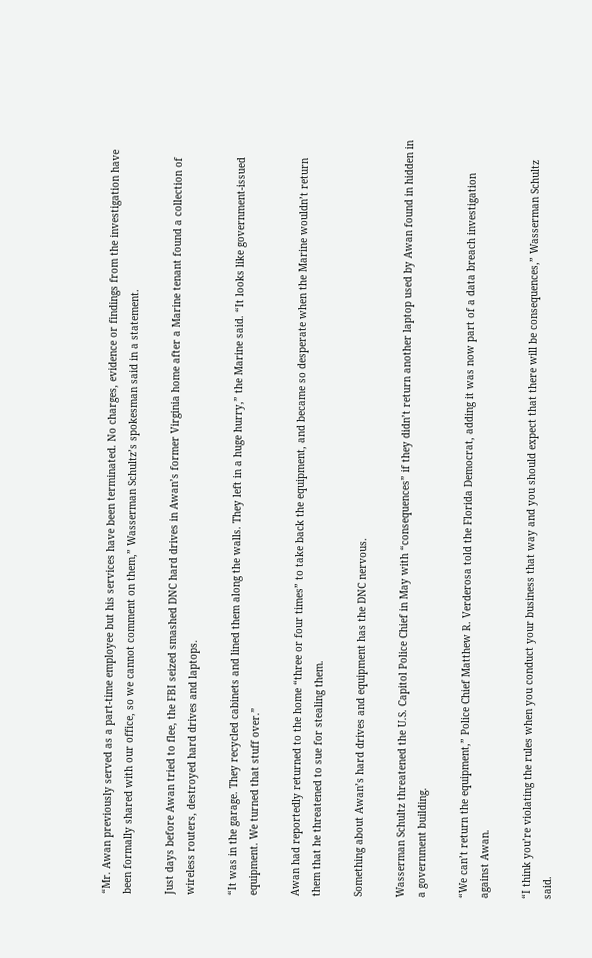“Mr. Awan previously served as a part-time employee but his services have been terminated. No charges, evidence or findings from the investigation have been formally shared with our office, so we cannot comment on them,” Wasserman Schultz’s spokesman said in a statement.

Just days before Awan tried to flee, the FBI seized smashed DNC hard drives in Awan’s former Virginia home after a Marine tenant found a collection of wireless routers, destroyed hard drives and laptops.

“It was in the garage. They recycled cabinets and lined them along the walls. They left in a huge hurry,” the Marine said. “It looks like government-issued equipment. We turned that stuff over.”

Awan had reportedly returned to the home “three or four times” to take back the equipment, and became so desperate when the Marine wouldn’t return them that he threatened to sue for stealing them.

Something about Awan’s hard drives and equipment has the DNC nervous.

Wasserman Schultz threatened the U.S. Capitol Police Chief in May with “consequences” if they didn’t return another laptop used by Awan found in hidden in a government building.

“We can’t return the equipment,” Police Chief Matthew R. Verderosa told the Florida Democrat, adding it was now part of a data breach investigation against Awan.

“I think you’re violating the rules when you conduct your business that way and you should expect that there will be consequences,” Wasserman Schultz said.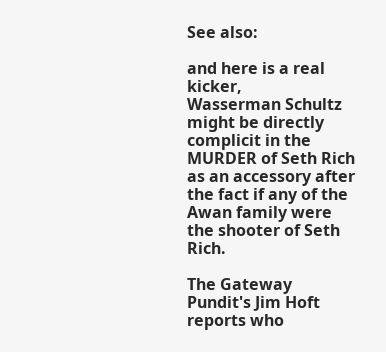See also:

and here is a real kicker,
Wasserman Schultz might be directly complicit in the MURDER of Seth Rich as an accessory after the fact if any of the Awan family were the shooter of Seth Rich.

The Gateway Pundit's Jim Hoft reports who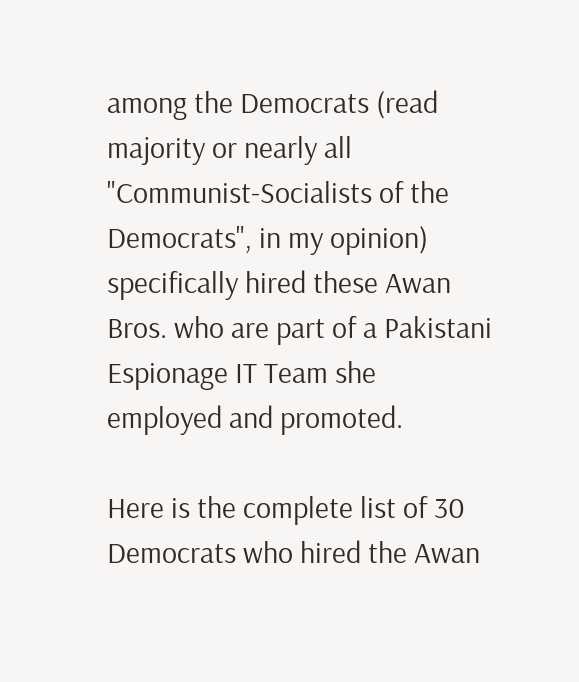among the Democrats (read majority or nearly all "Communist-Socialists of the Democrats", in my opinion) specifically hired these Awan Bros. who are part of a Pakistani Espionage IT Team she employed and promoted.

Here is the complete list of 30 Democrats who hired the Awan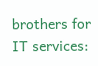brothers for IT services: